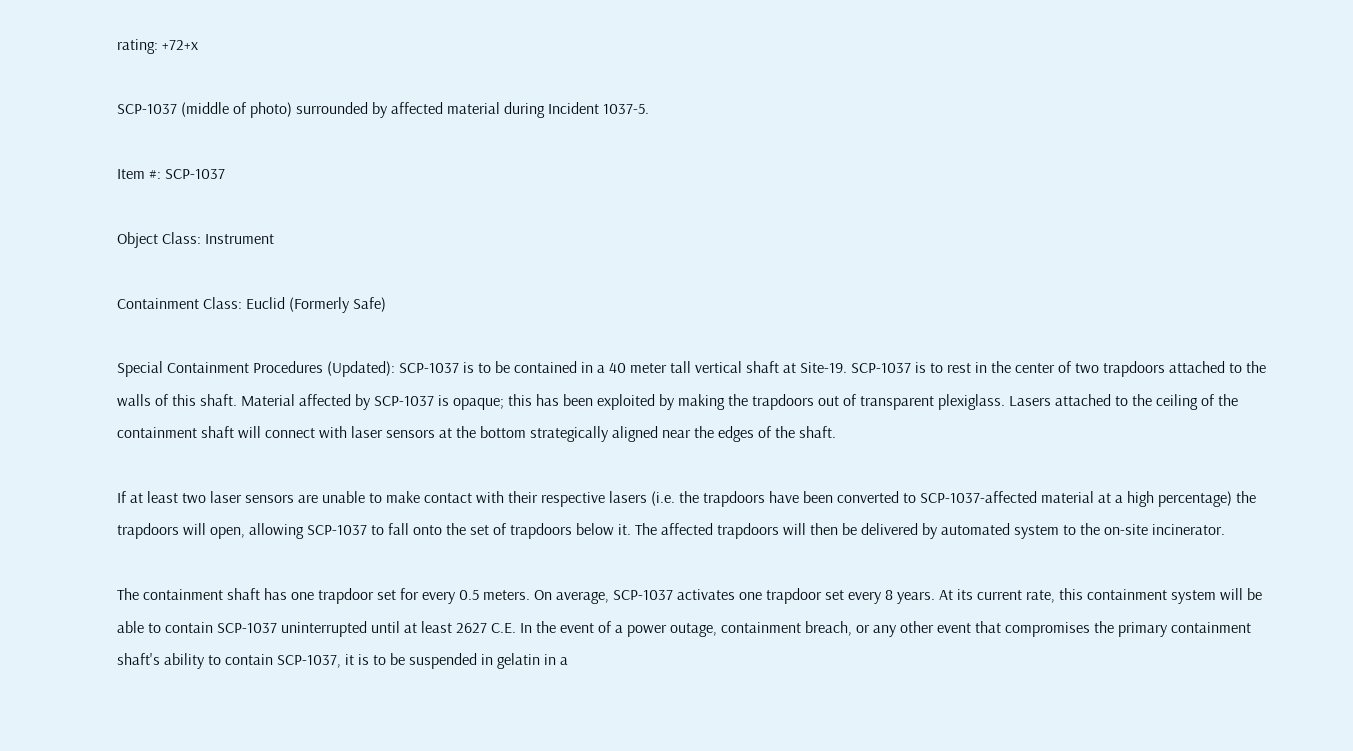rating: +72+x

SCP-1037 (middle of photo) surrounded by affected material during Incident 1037-5.

Item #: SCP-1037

Object Class: Instrument

Containment Class: Euclid (Formerly Safe)

Special Containment Procedures (Updated): SCP-1037 is to be contained in a 40 meter tall vertical shaft at Site-19. SCP-1037 is to rest in the center of two trapdoors attached to the walls of this shaft. Material affected by SCP-1037 is opaque; this has been exploited by making the trapdoors out of transparent plexiglass. Lasers attached to the ceiling of the containment shaft will connect with laser sensors at the bottom strategically aligned near the edges of the shaft.

If at least two laser sensors are unable to make contact with their respective lasers (i.e. the trapdoors have been converted to SCP-1037-affected material at a high percentage) the trapdoors will open, allowing SCP-1037 to fall onto the set of trapdoors below it. The affected trapdoors will then be delivered by automated system to the on-site incinerator.

The containment shaft has one trapdoor set for every 0.5 meters. On average, SCP-1037 activates one trapdoor set every 8 years. At its current rate, this containment system will be able to contain SCP-1037 uninterrupted until at least 2627 C.E. In the event of a power outage, containment breach, or any other event that compromises the primary containment shaft's ability to contain SCP-1037, it is to be suspended in gelatin in a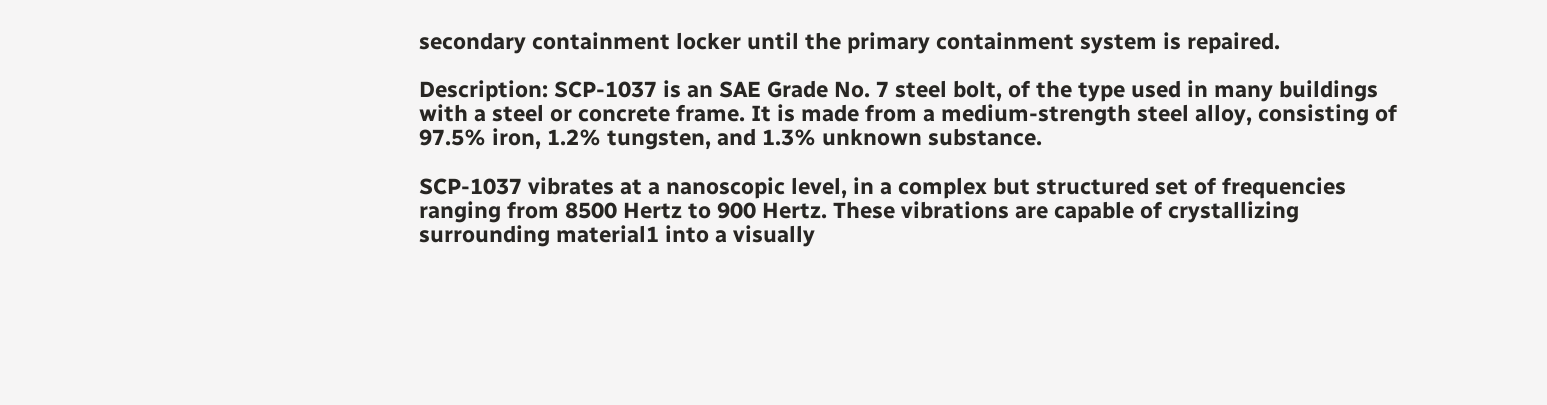secondary containment locker until the primary containment system is repaired.

Description: SCP-1037 is an SAE Grade No. 7 steel bolt, of the type used in many buildings with a steel or concrete frame. It is made from a medium-strength steel alloy, consisting of 97.5% iron, 1.2% tungsten, and 1.3% unknown substance.

SCP-1037 vibrates at a nanoscopic level, in a complex but structured set of frequencies ranging from 8500 Hertz to 900 Hertz. These vibrations are capable of crystallizing surrounding material1 into a visually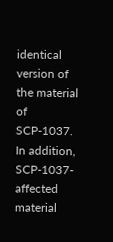identical version of the material of SCP-1037. In addition, SCP-1037-affected material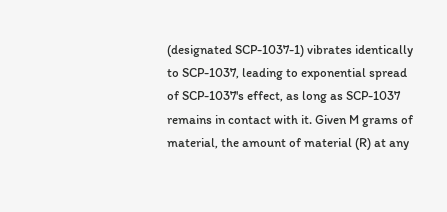(designated SCP-1037-1) vibrates identically to SCP-1037, leading to exponential spread of SCP-1037's effect, as long as SCP-1037 remains in contact with it. Given M grams of material, the amount of material (R) at any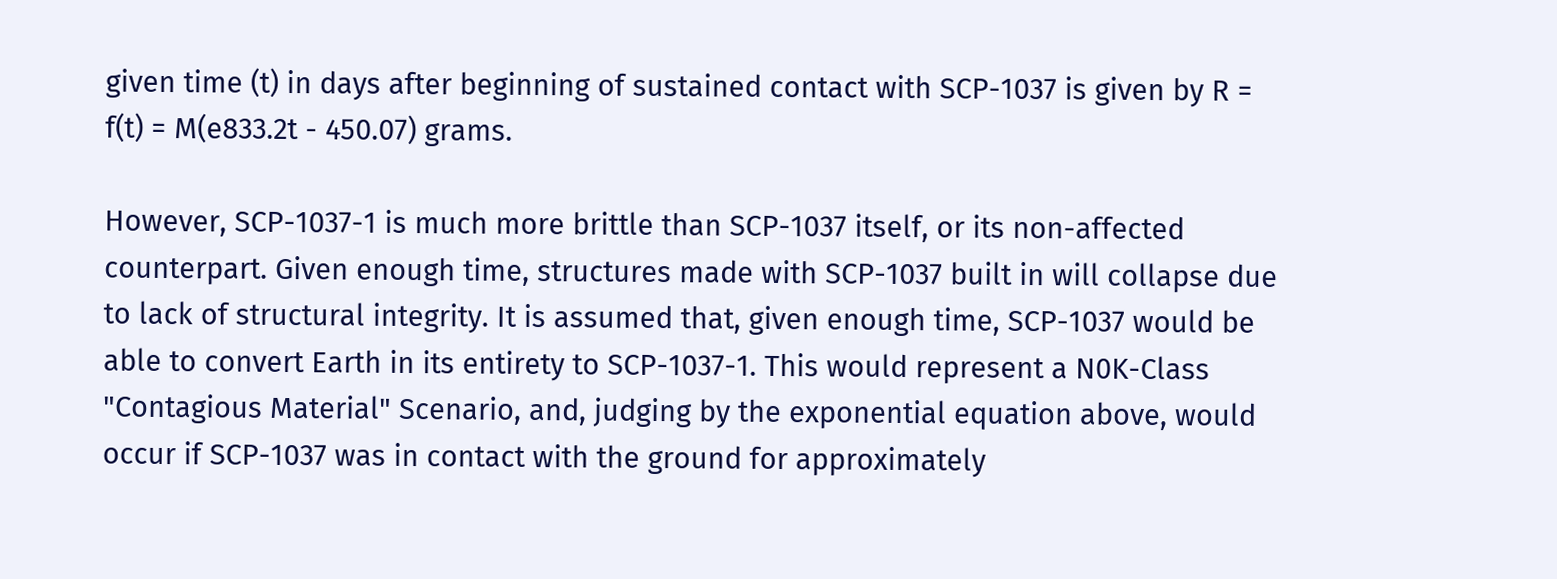given time (t) in days after beginning of sustained contact with SCP-1037 is given by R = f(t) = M(e833.2t - 450.07) grams.

However, SCP-1037-1 is much more brittle than SCP-1037 itself, or its non-affected counterpart. Given enough time, structures made with SCP-1037 built in will collapse due to lack of structural integrity. It is assumed that, given enough time, SCP-1037 would be able to convert Earth in its entirety to SCP-1037-1. This would represent a N0K-Class "Contagious Material" Scenario, and, judging by the exponential equation above, would occur if SCP-1037 was in contact with the ground for approximately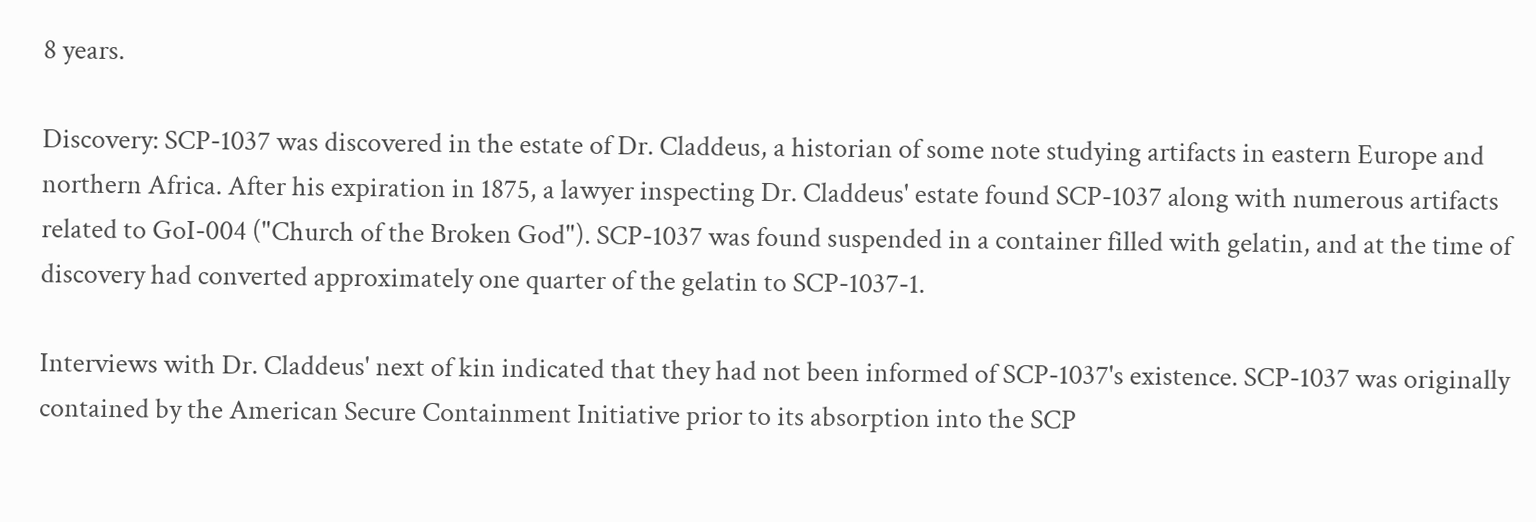8 years.

Discovery: SCP-1037 was discovered in the estate of Dr. Claddeus, a historian of some note studying artifacts in eastern Europe and northern Africa. After his expiration in 1875, a lawyer inspecting Dr. Claddeus' estate found SCP-1037 along with numerous artifacts related to GoI-004 ("Church of the Broken God"). SCP-1037 was found suspended in a container filled with gelatin, and at the time of discovery had converted approximately one quarter of the gelatin to SCP-1037-1.

Interviews with Dr. Claddeus' next of kin indicated that they had not been informed of SCP-1037's existence. SCP-1037 was originally contained by the American Secure Containment Initiative prior to its absorption into the SCP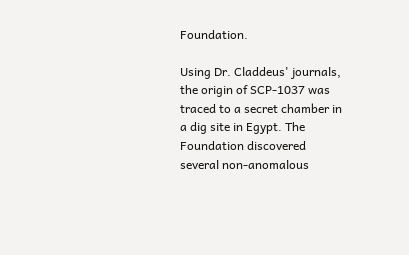Foundation.

Using Dr. Claddeus' journals, the origin of SCP-1037 was traced to a secret chamber in a dig site in Egypt. The Foundation discovered several non-anomalous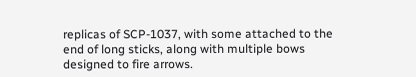replicas of SCP-1037, with some attached to the end of long sticks, along with multiple bows designed to fire arrows.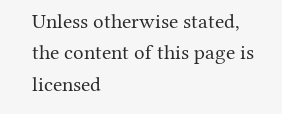Unless otherwise stated, the content of this page is licensed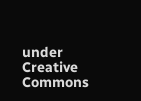under Creative Commons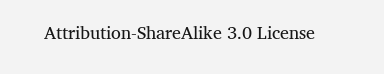Attribution-ShareAlike 3.0 License